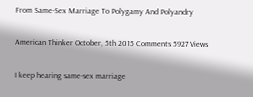From Same-Sex Marriage To Polygamy And Polyandry

American Thinker October, 5th 2015 Comments 5927 Views

I keep hearing same-sex marriage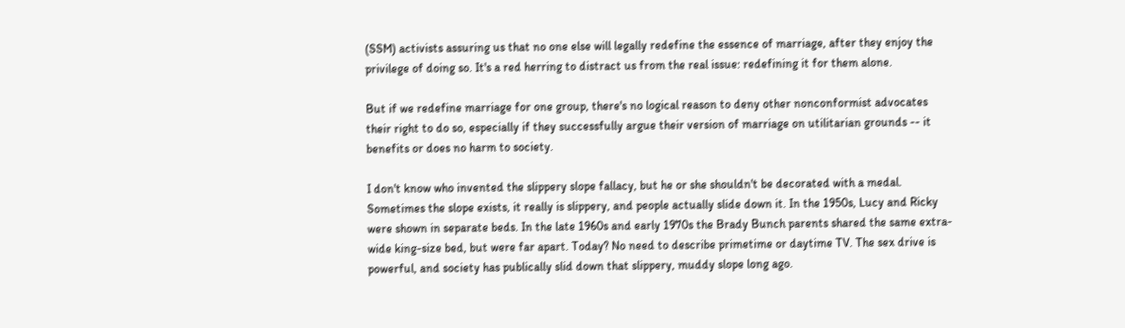(SSM) activists assuring us that no one else will legally redefine the essence of marriage, after they enjoy the privilege of doing so. It's a red herring to distract us from the real issue: redefining it for them alone.

But if we redefine marriage for one group, there's no logical reason to deny other nonconformist advocates their right to do so, especially if they successfully argue their version of marriage on utilitarian grounds -- it benefits or does no harm to society.

I don't know who invented the slippery slope fallacy, but he or she shouldn't be decorated with a medal. Sometimes the slope exists, it really is slippery, and people actually slide down it. In the 1950s, Lucy and Ricky were shown in separate beds. In the late 1960s and early 1970s the Brady Bunch parents shared the same extra-wide king-size bed, but were far apart. Today? No need to describe primetime or daytime TV. The sex drive is powerful, and society has publically slid down that slippery, muddy slope long ago.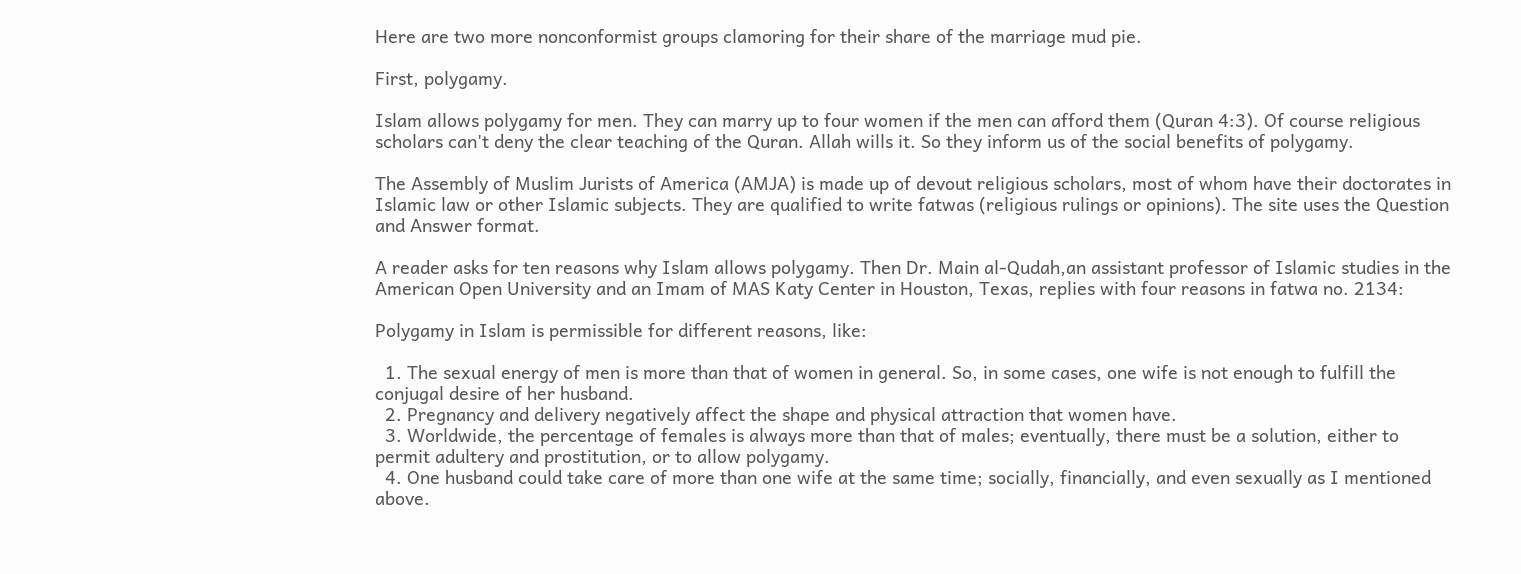Here are two more nonconformist groups clamoring for their share of the marriage mud pie.

First, polygamy.

Islam allows polygamy for men. They can marry up to four women if the men can afford them (Quran 4:3). Of course religious scholars can't deny the clear teaching of the Quran. Allah wills it. So they inform us of the social benefits of polygamy.

The Assembly of Muslim Jurists of America (AMJA) is made up of devout religious scholars, most of whom have their doctorates in Islamic law or other Islamic subjects. They are qualified to write fatwas (religious rulings or opinions). The site uses the Question and Answer format.

A reader asks for ten reasons why Islam allows polygamy. Then Dr. Main al-Qudah,an assistant professor of Islamic studies in the American Open University and an Imam of MAS Katy Center in Houston, Texas, replies with four reasons in fatwa no. 2134:

Polygamy in Islam is permissible for different reasons, like:

  1. The sexual energy of men is more than that of women in general. So, in some cases, one wife is not enough to fulfill the conjugal desire of her husband.
  2. Pregnancy and delivery negatively affect the shape and physical attraction that women have.
  3. Worldwide, the percentage of females is always more than that of males; eventually, there must be a solution, either to permit adultery and prostitution, or to allow polygamy.
  4. One husband could take care of more than one wife at the same time; socially, financially, and even sexually as I mentioned above.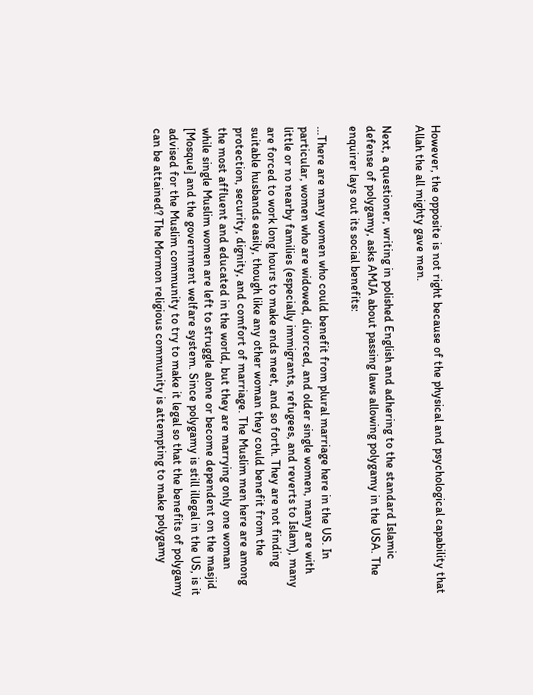However, the opposite is not right because of the physical and psychological capability that Allah the all mighty gave men.

Next, a questioner, writing in polished English and adhering to the standard Islamic defense of polygamy, asks AMJA about passing laws allowing polygamy in the USA. The enquirer lays out its social benefits:

...There are many women who could benefit from plural marriage here in the US. In particular, women who are widowed, divorced, and older single women, many are with little or no nearby families (especially immigrants, refugees, and reverts to Islam), many are forced to work long hours to make ends meet, and so forth. They are not finding suitable husbands easily, though like any other woman they could benefit from the protection, security, dignity, and comfort of marriage. The Muslim men here are among the most affluent and educated in the world, but they are marrying only one woman while single Muslim women are left to struggle alone or become dependent on the masjid [Mosque] and the government welfare system. Since polygamy is still illegal in the US, is it advised for the Muslim community to try to make it legal so that the benefits of polygamy can be attained? The Mormon religious community is attempting to make polygamy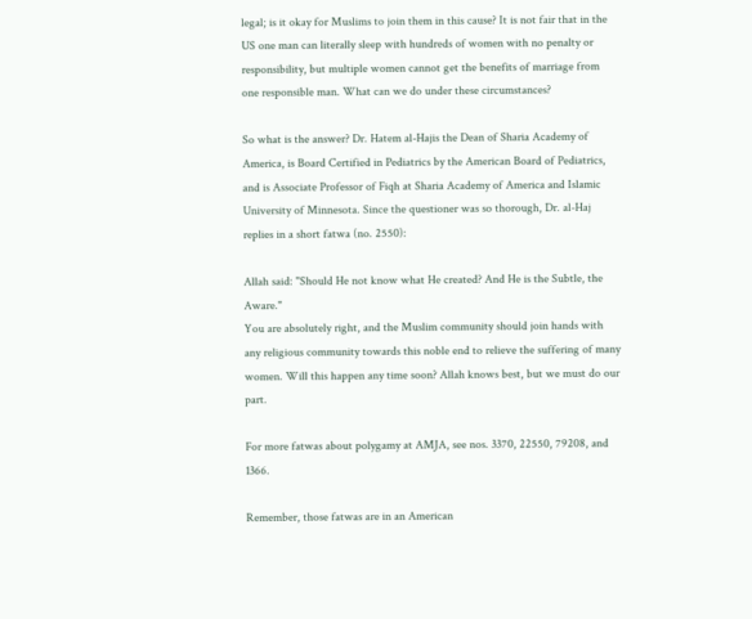legal; is it okay for Muslims to join them in this cause? It is not fair that in the US one man can literally sleep with hundreds of women with no penalty or responsibility, but multiple women cannot get the benefits of marriage from one responsible man. What can we do under these circumstances?

So what is the answer? Dr. Hatem al-Hajis the Dean of Sharia Academy of America, is Board Certified in Pediatrics by the American Board of Pediatrics, and is Associate Professor of Fiqh at Sharia Academy of America and Islamic University of Minnesota. Since the questioner was so thorough, Dr. al-Haj replies in a short fatwa (no. 2550):

Allah said: "Should He not know what He created? And He is the Subtle, the Aware."
You are absolutely right, and the Muslim community should join hands with any religious community towards this noble end to relieve the suffering of many women. Will this happen any time soon? Allah knows best, but we must do our part.

For more fatwas about polygamy at AMJA, see nos. 3370, 22550, 79208, and 1366.

Remember, those fatwas are in an American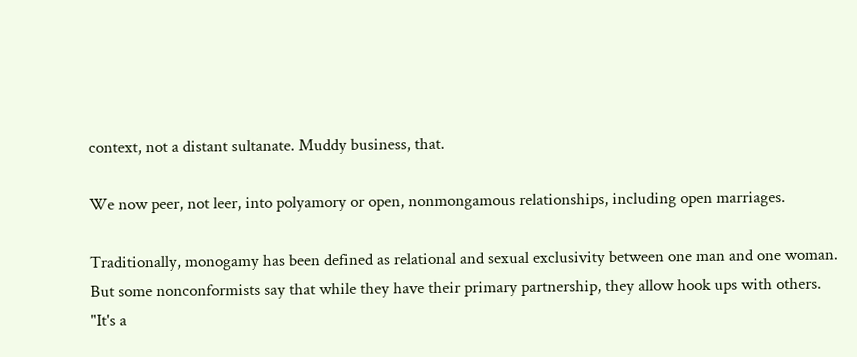context, not a distant sultanate. Muddy business, that.

We now peer, not leer, into polyamory or open, nonmongamous relationships, including open marriages.

Traditionally, monogamy has been defined as relational and sexual exclusivity between one man and one woman. But some nonconformists say that while they have their primary partnership, they allow hook ups with others. "It's a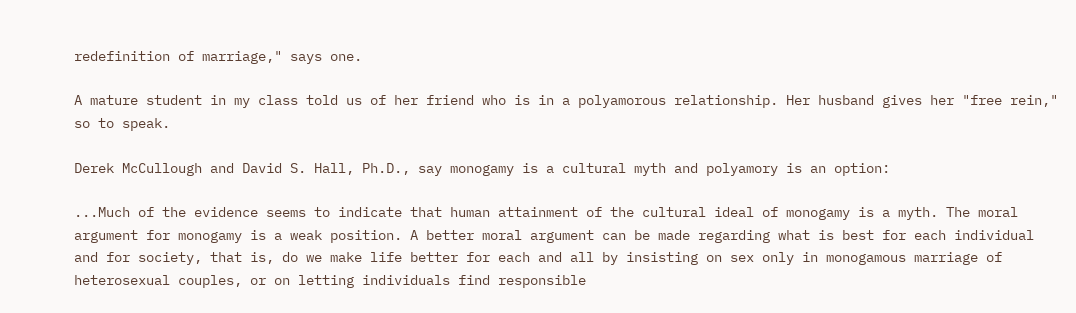redefinition of marriage," says one.

A mature student in my class told us of her friend who is in a polyamorous relationship. Her husband gives her "free rein," so to speak.

Derek McCullough and David S. Hall, Ph.D., say monogamy is a cultural myth and polyamory is an option:

...Much of the evidence seems to indicate that human attainment of the cultural ideal of monogamy is a myth. The moral argument for monogamy is a weak position. A better moral argument can be made regarding what is best for each individual and for society, that is, do we make life better for each and all by insisting on sex only in monogamous marriage of heterosexual couples, or on letting individuals find responsible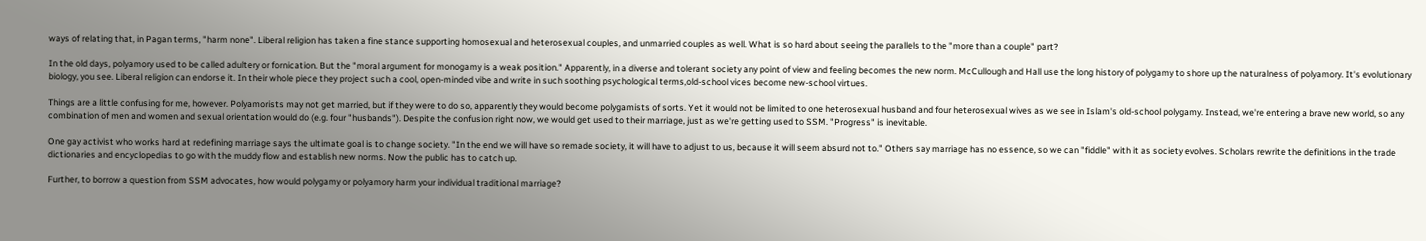ways of relating that, in Pagan terms, "harm none". Liberal religion has taken a fine stance supporting homosexual and heterosexual couples, and unmarried couples as well. What is so hard about seeing the parallels to the "more than a couple" part?

In the old days, polyamory used to be called adultery or fornication. But the "moral argument for monogamy is a weak position." Apparently, in a diverse and tolerant society any point of view and feeling becomes the new norm. McCullough and Hall use the long history of polygamy to shore up the naturalness of polyamory. It's evolutionary biology, you see. Liberal religion can endorse it. In their whole piece they project such a cool, open-minded vibe and write in such soothing psychological terms,old-school vices become new-school virtues.

Things are a little confusing for me, however. Polyamorists may not get married, but if they were to do so, apparently they would become polygamists of sorts. Yet it would not be limited to one heterosexual husband and four heterosexual wives as we see in Islam's old-school polygamy. Instead, we're entering a brave new world, so any combination of men and women and sexual orientation would do (e.g. four "husbands"). Despite the confusion right now, we would get used to their marriage, just as we're getting used to SSM. "Progress" is inevitable.

One gay activist who works hard at redefining marriage says the ultimate goal is to change society. "In the end we will have so remade society, it will have to adjust to us, because it will seem absurd not to." Others say marriage has no essence, so we can "fiddle" with it as society evolves. Scholars rewrite the definitions in the trade dictionaries and encyclopedias to go with the muddy flow and establish new norms. Now the public has to catch up.

Further, to borrow a question from SSM advocates, how would polygamy or polyamory harm your individual traditional marriage?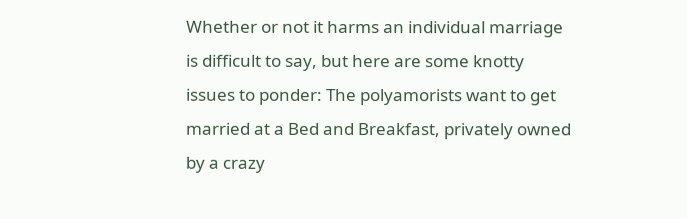Whether or not it harms an individual marriage is difficult to say, but here are some knotty issues to ponder: The polyamorists want to get married at a Bed and Breakfast, privately owned by a crazy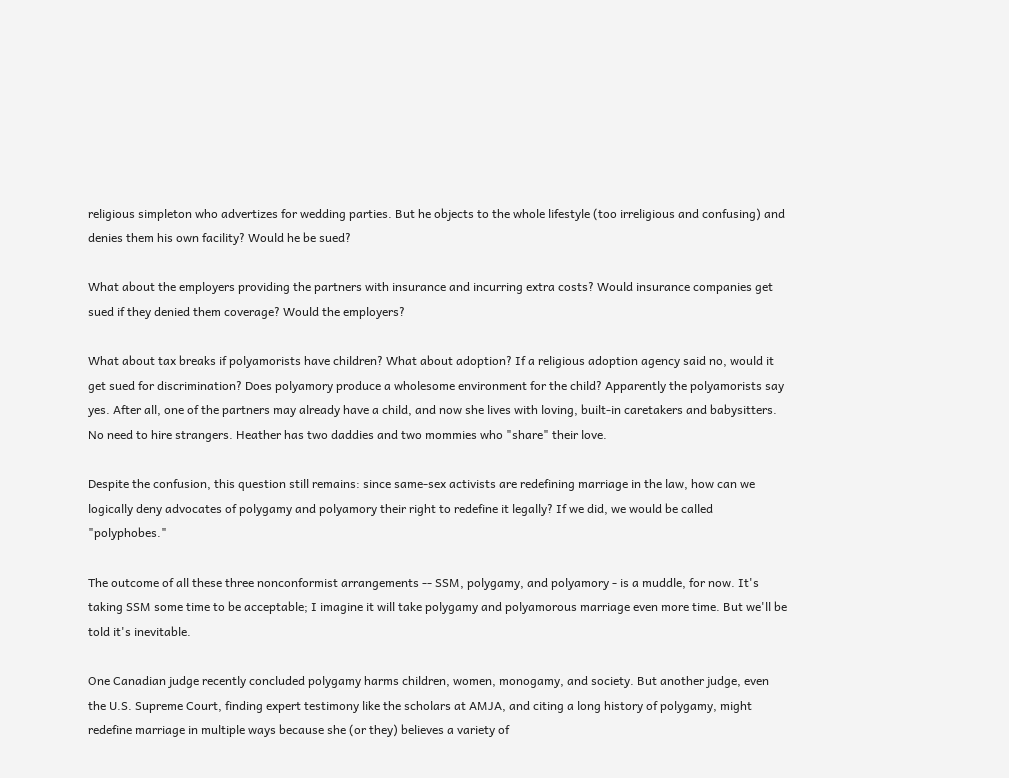religious simpleton who advertizes for wedding parties. But he objects to the whole lifestyle (too irreligious and confusing) and denies them his own facility? Would he be sued?

What about the employers providing the partners with insurance and incurring extra costs? Would insurance companies get sued if they denied them coverage? Would the employers?

What about tax breaks if polyamorists have children? What about adoption? If a religious adoption agency said no, would it get sued for discrimination? Does polyamory produce a wholesome environment for the child? Apparently the polyamorists say yes. After all, one of the partners may already have a child, and now she lives with loving, built-in caretakers and babysitters. No need to hire strangers. Heather has two daddies and two mommies who "share" their love.

Despite the confusion, this question still remains: since same-sex activists are redefining marriage in the law, how can we logically deny advocates of polygamy and polyamory their right to redefine it legally? If we did, we would be called "polyphobes."

The outcome of all these three nonconformist arrangements -- SSM, polygamy, and polyamory - is a muddle, for now. It's taking SSM some time to be acceptable; I imagine it will take polygamy and polyamorous marriage even more time. But we'll be told it's inevitable.

One Canadian judge recently concluded polygamy harms children, women, monogamy, and society. But another judge, even the U.S. Supreme Court, finding expert testimony like the scholars at AMJA, and citing a long history of polygamy, might redefine marriage in multiple ways because she (or they) believes a variety of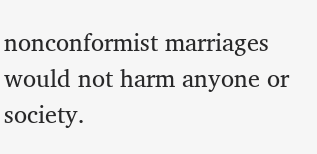nonconformist marriages would not harm anyone or society.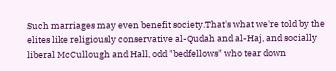Such marriages may even benefit society.That's what we're told by the elites like religiously conservative al-Qudah and al-Haj, and socially liberal McCullough and Hall, odd "bedfellows" who tear down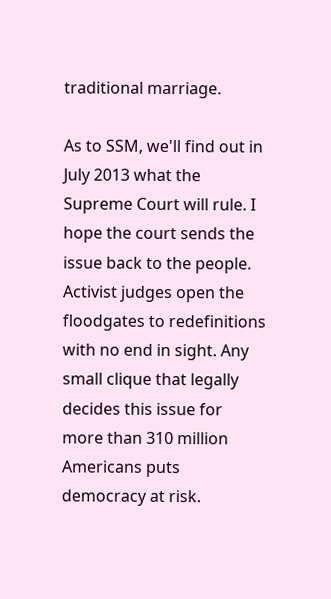traditional marriage.

As to SSM, we'll find out in July 2013 what the Supreme Court will rule. I hope the court sends the issue back to the people. Activist judges open the floodgates to redefinitions with no end in sight. Any small clique that legally decides this issue for more than 310 million Americans puts democracy at risk.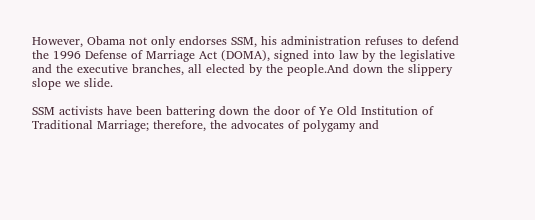However, Obama not only endorses SSM, his administration refuses to defend the 1996 Defense of Marriage Act (DOMA), signed into law by the legislative and the executive branches, all elected by the people.And down the slippery slope we slide.

SSM activists have been battering down the door of Ye Old Institution of Traditional Marriage; therefore, the advocates of polygamy and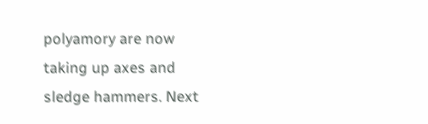polyamory are now taking up axes and sledge hammers. Next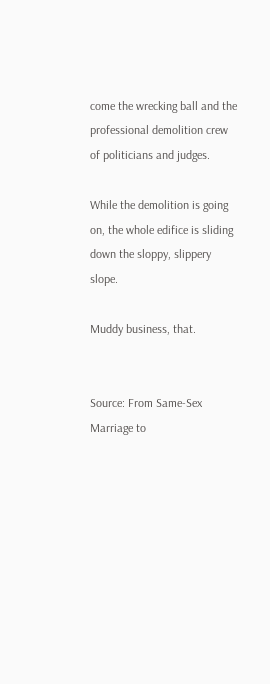come the wrecking ball and the professional demolition crew of politicians and judges.

While the demolition is going on, the whole edifice is sliding down the sloppy, slippery slope.

Muddy business, that.


Source: From Same-Sex Marriage to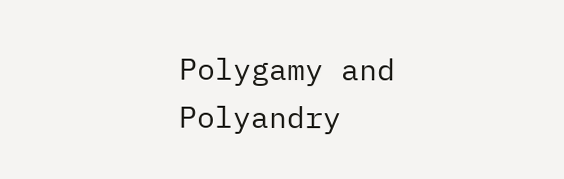Polygamy and Polyandry